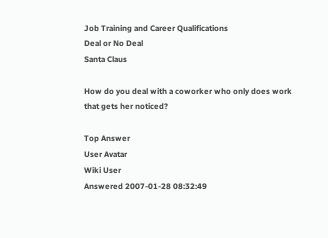Job Training and Career Qualifications
Deal or No Deal
Santa Claus

How do you deal with a coworker who only does work that gets her noticed?

Top Answer
User Avatar
Wiki User
Answered 2007-01-28 08:32:49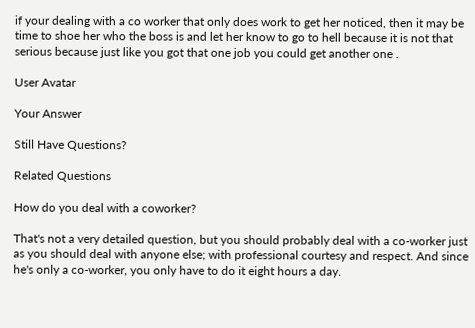if your dealing with a co worker that only does work to get her noticed, then it may be time to shoe her who the boss is and let her know to go to hell because it is not that serious because just like you got that one job you could get another one .

User Avatar

Your Answer

Still Have Questions?

Related Questions

How do you deal with a coworker?

That's not a very detailed question, but you should probably deal with a co-worker just as you should deal with anyone else; with professional courtesy and respect. And since he's only a co-worker, you only have to do it eight hours a day.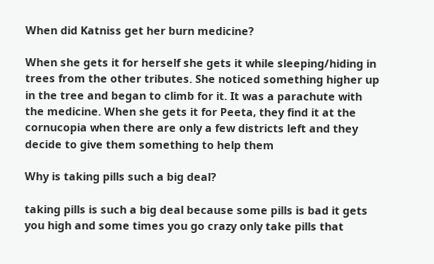When did Katniss get her burn medicine?

When she gets it for herself she gets it while sleeping/hiding in trees from the other tributes. She noticed something higher up in the tree and began to climb for it. It was a parachute with the medicine. When she gets it for Peeta, they find it at the cornucopia when there are only a few districts left and they decide to give them something to help them

Why is taking pills such a big deal?

taking pills is such a big deal because some pills is bad it gets you high and some times you go crazy only take pills that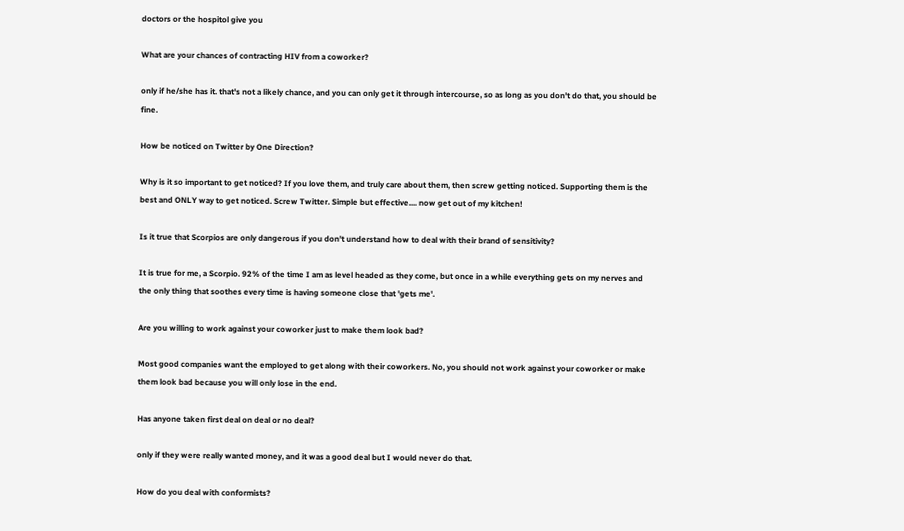doctors or the hospitol give you

What are your chances of contracting HIV from a coworker?

only if he/she has it. that's not a likely chance, and you can only get it through intercourse, so as long as you don't do that, you should be fine.

How be noticed on Twitter by One Direction?

Why is it so important to get noticed? If you love them, and truly care about them, then screw getting noticed. Supporting them is the best and ONLY way to get noticed. Screw Twitter. Simple but effective.... now get out of my kitchen!

Is it true that Scorpios are only dangerous if you don't understand how to deal with their brand of sensitivity?

It is true for me, a Scorpio. 92% of the time I am as level headed as they come, but once in a while everything gets on my nerves and the only thing that soothes every time is having someone close that 'gets me'.

Are you willing to work against your coworker just to make them look bad?

Most good companies want the employed to get along with their coworkers. No, you should not work against your coworker or make them look bad because you will only lose in the end.

Has anyone taken first deal on deal or no deal?

only if they were really wanted money, and it was a good deal but I would never do that.

How do you deal with conformists?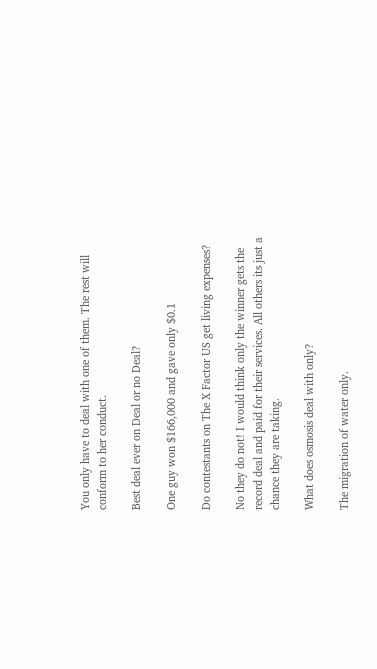You only have to deal with one of them. The rest will conform to her conduct.

Best deal ever on Deal or no Deal?

One guy won $166,000 and gave only $0.1

Do contestants on The X Factor US get living expenses?

No they do not! I would think only the winner gets the record deal and paid for their services. All others its just a chance they are taking.

What does osmosis deal with only?

The migration of water only.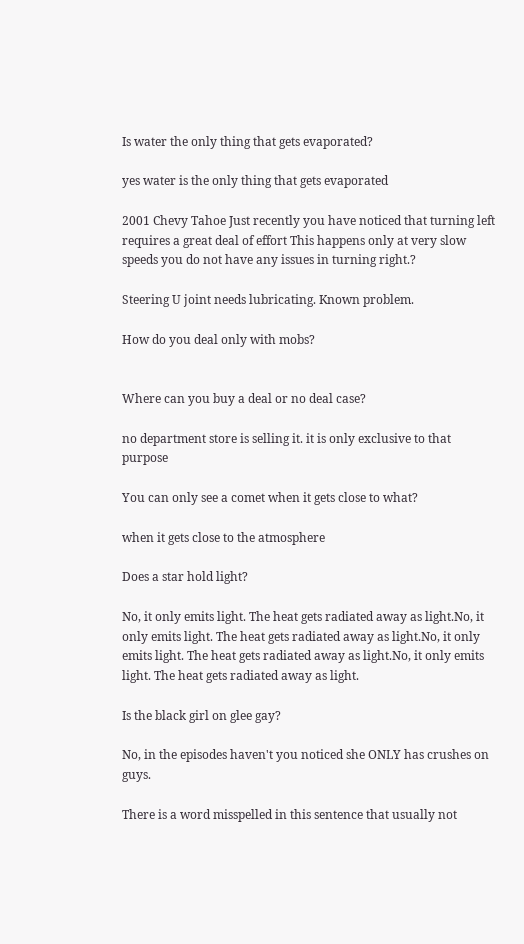Is water the only thing that gets evaporated?

yes water is the only thing that gets evaporated

2001 Chevy Tahoe Just recently you have noticed that turning left requires a great deal of effort This happens only at very slow speeds you do not have any issues in turning right.?

Steering U joint needs lubricating. Known problem.

How do you deal only with mobs?


Where can you buy a deal or no deal case?

no department store is selling it. it is only exclusive to that purpose

You can only see a comet when it gets close to what?

when it gets close to the atmosphere

Does a star hold light?

No, it only emits light. The heat gets radiated away as light.No, it only emits light. The heat gets radiated away as light.No, it only emits light. The heat gets radiated away as light.No, it only emits light. The heat gets radiated away as light.

Is the black girl on glee gay?

No, in the episodes haven't you noticed she ONLY has crushes on guys.

There is a word misspelled in this sentence that usually not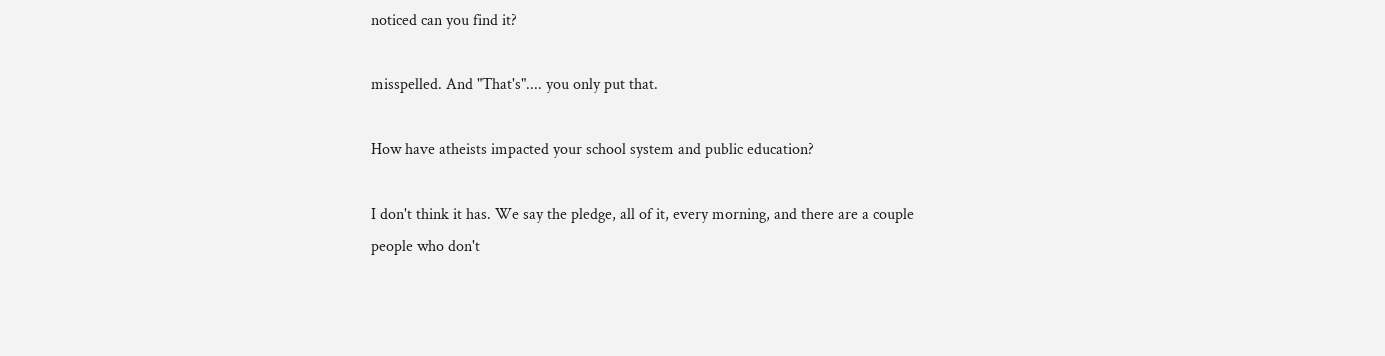noticed can you find it?

misspelled. And "That's".... you only put that.

How have atheists impacted your school system and public education?

I don't think it has. We say the pledge, all of it, every morning, and there are a couple people who don't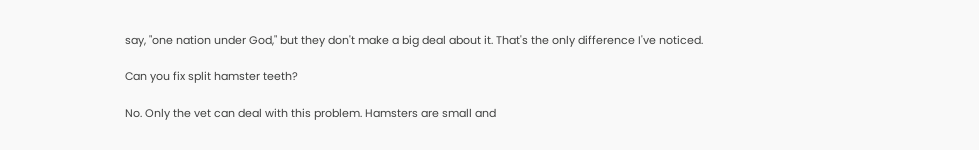say, "one nation under God," but they don't make a big deal about it. That's the only difference I've noticed.

Can you fix split hamster teeth?

No. Only the vet can deal with this problem. Hamsters are small and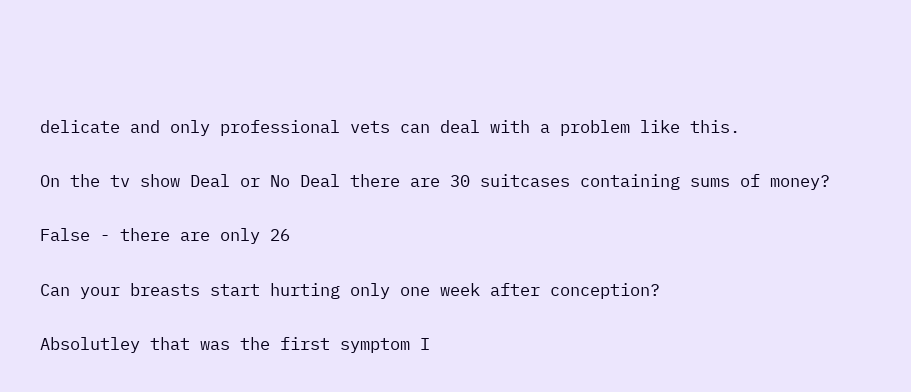delicate and only professional vets can deal with a problem like this.

On the tv show Deal or No Deal there are 30 suitcases containing sums of money?

False - there are only 26

Can your breasts start hurting only one week after conception?

Absolutley that was the first symptom I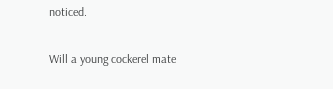noticed.

Will a young cockerel mate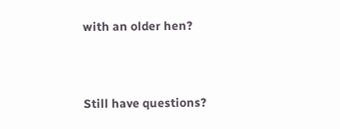with an older hen?


Still have questions?